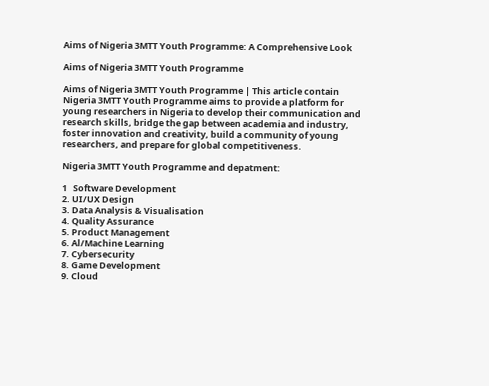Aims of Nigeria 3MTT Youth Programme: A Comprehensive Look

Aims of Nigeria 3MTT Youth Programme

Aims of Nigeria 3MTT Youth Programme | This article contain Nigeria 3MTT Youth Programme aims to provide a platform for young researchers in Nigeria to develop their communication and research skills, bridge the gap between academia and industry, foster innovation and creativity, build a community of young researchers, and prepare for global competitiveness.

Nigeria 3MTT Youth Programme and depatment:

1   Software Development
2. UI/UX Design
3. Data Analysis & Visualisation
4. Quality Assurance
5. Product Management
6. Al/Machine Learning
7. Cybersecurity
8. Game Development
9. Cloud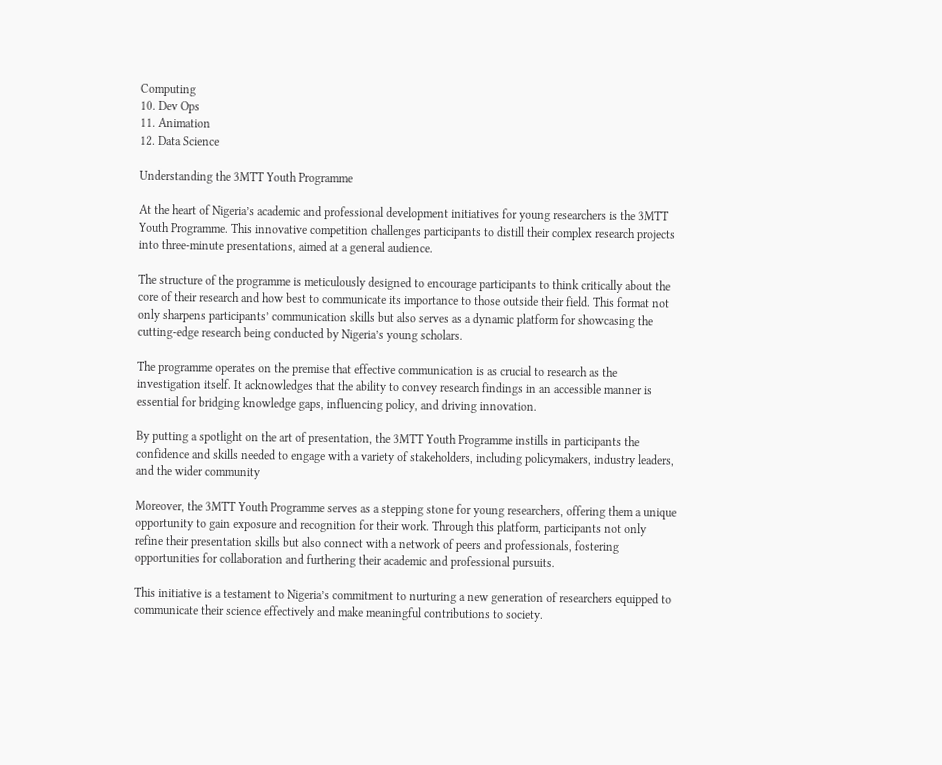Computing
10. Dev Ops
11. Animation
12. Data Science

Understanding the 3MTT Youth Programme

At the heart of Nigeria’s academic and professional development initiatives for young researchers is the 3MTT Youth Programme. This innovative competition challenges participants to distill their complex research projects into three-minute presentations, aimed at a general audience.

The structure of the programme is meticulously designed to encourage participants to think critically about the core of their research and how best to communicate its importance to those outside their field. This format not only sharpens participants’ communication skills but also serves as a dynamic platform for showcasing the cutting-edge research being conducted by Nigeria’s young scholars.

The programme operates on the premise that effective communication is as crucial to research as the investigation itself. It acknowledges that the ability to convey research findings in an accessible manner is essential for bridging knowledge gaps, influencing policy, and driving innovation.

By putting a spotlight on the art of presentation, the 3MTT Youth Programme instills in participants the confidence and skills needed to engage with a variety of stakeholders, including policymakers, industry leaders, and the wider community

Moreover, the 3MTT Youth Programme serves as a stepping stone for young researchers, offering them a unique opportunity to gain exposure and recognition for their work. Through this platform, participants not only refine their presentation skills but also connect with a network of peers and professionals, fostering opportunities for collaboration and furthering their academic and professional pursuits.

This initiative is a testament to Nigeria’s commitment to nurturing a new generation of researchers equipped to communicate their science effectively and make meaningful contributions to society.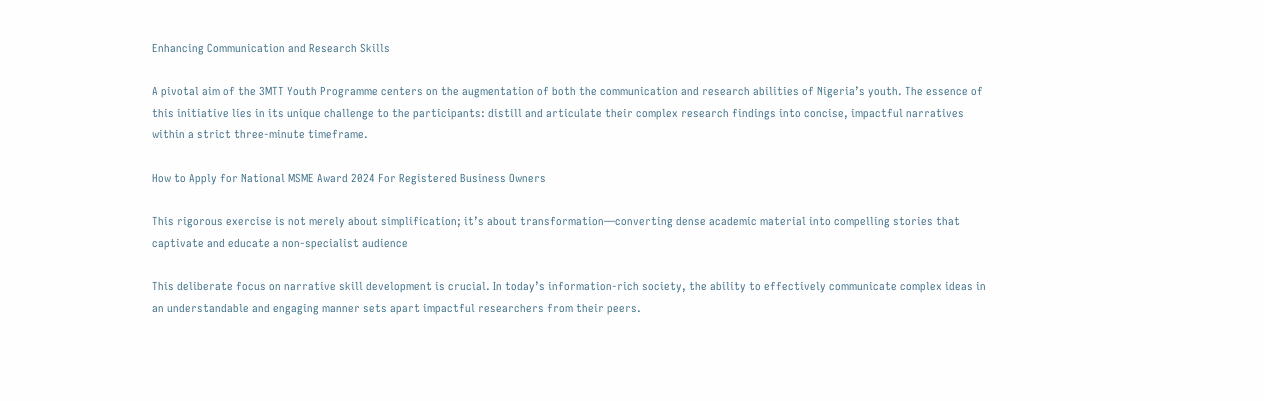Enhancing Communication and Research Skills

A pivotal aim of the 3MTT Youth Programme centers on the augmentation of both the communication and research abilities of Nigeria’s youth. The essence of this initiative lies in its unique challenge to the participants: distill and articulate their complex research findings into concise, impactful narratives within a strict three-minute timeframe.

How to Apply for National MSME Award 2024 For Registered Business Owners

This rigorous exercise is not merely about simplification; it’s about transformation—converting dense academic material into compelling stories that captivate and educate a non-specialist audience

This deliberate focus on narrative skill development is crucial. In today’s information-rich society, the ability to effectively communicate complex ideas in an understandable and engaging manner sets apart impactful researchers from their peers.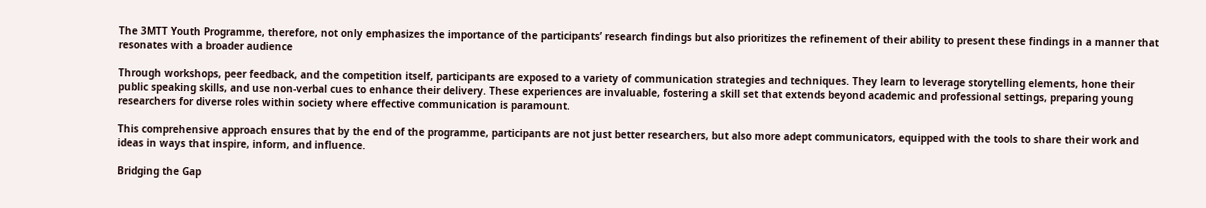The 3MTT Youth Programme, therefore, not only emphasizes the importance of the participants’ research findings but also prioritizes the refinement of their ability to present these findings in a manner that resonates with a broader audience

Through workshops, peer feedback, and the competition itself, participants are exposed to a variety of communication strategies and techniques. They learn to leverage storytelling elements, hone their public speaking skills, and use non-verbal cues to enhance their delivery. These experiences are invaluable, fostering a skill set that extends beyond academic and professional settings, preparing young researchers for diverse roles within society where effective communication is paramount.

This comprehensive approach ensures that by the end of the programme, participants are not just better researchers, but also more adept communicators, equipped with the tools to share their work and ideas in ways that inspire, inform, and influence.

Bridging the Gap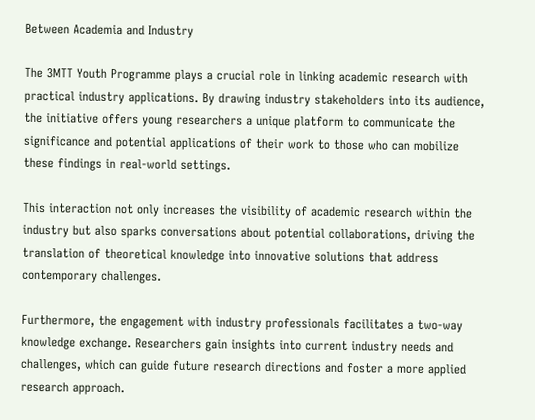Between Academia and Industry

The 3MTT Youth Programme plays a crucial role in linking academic research with practical industry applications. By drawing industry stakeholders into its audience, the initiative offers young researchers a unique platform to communicate the significance and potential applications of their work to those who can mobilize these findings in real-world settings.

This interaction not only increases the visibility of academic research within the industry but also sparks conversations about potential collaborations, driving the translation of theoretical knowledge into innovative solutions that address contemporary challenges.

Furthermore, the engagement with industry professionals facilitates a two-way knowledge exchange. Researchers gain insights into current industry needs and challenges, which can guide future research directions and foster a more applied research approach.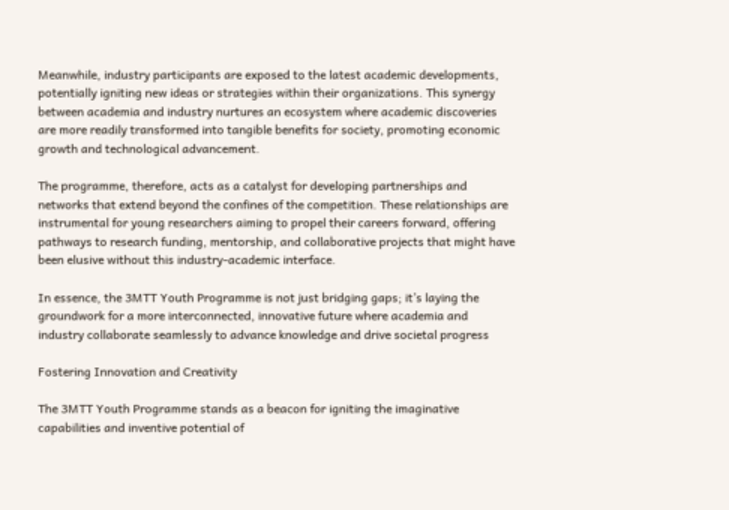Meanwhile, industry participants are exposed to the latest academic developments, potentially igniting new ideas or strategies within their organizations. This synergy between academia and industry nurtures an ecosystem where academic discoveries are more readily transformed into tangible benefits for society, promoting economic growth and technological advancement.

The programme, therefore, acts as a catalyst for developing partnerships and networks that extend beyond the confines of the competition. These relationships are instrumental for young researchers aiming to propel their careers forward, offering pathways to research funding, mentorship, and collaborative projects that might have been elusive without this industry-academic interface.

In essence, the 3MTT Youth Programme is not just bridging gaps; it’s laying the groundwork for a more interconnected, innovative future where academia and industry collaborate seamlessly to advance knowledge and drive societal progress

Fostering Innovation and Creativity

The 3MTT Youth Programme stands as a beacon for igniting the imaginative capabilities and inventive potential of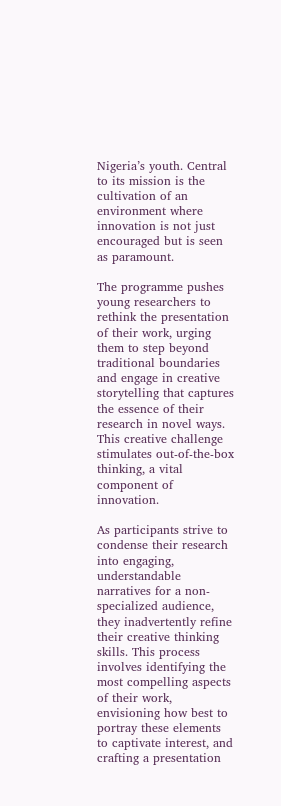Nigeria’s youth. Central to its mission is the cultivation of an environment where innovation is not just encouraged but is seen as paramount.

The programme pushes young researchers to rethink the presentation of their work, urging them to step beyond traditional boundaries and engage in creative storytelling that captures the essence of their research in novel ways. This creative challenge stimulates out-of-the-box thinking, a vital component of innovation.

As participants strive to condense their research into engaging, understandable narratives for a non-specialized audience, they inadvertently refine their creative thinking skills. This process involves identifying the most compelling aspects of their work, envisioning how best to portray these elements to captivate interest, and crafting a presentation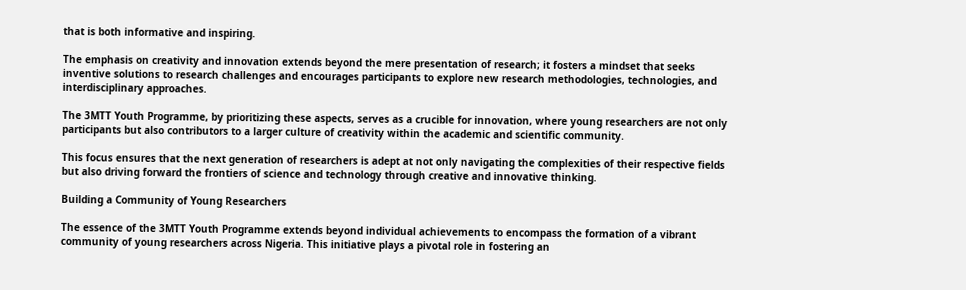that is both informative and inspiring.

The emphasis on creativity and innovation extends beyond the mere presentation of research; it fosters a mindset that seeks inventive solutions to research challenges and encourages participants to explore new research methodologies, technologies, and interdisciplinary approaches.

The 3MTT Youth Programme, by prioritizing these aspects, serves as a crucible for innovation, where young researchers are not only participants but also contributors to a larger culture of creativity within the academic and scientific community.

This focus ensures that the next generation of researchers is adept at not only navigating the complexities of their respective fields but also driving forward the frontiers of science and technology through creative and innovative thinking.

Building a Community of Young Researchers

The essence of the 3MTT Youth Programme extends beyond individual achievements to encompass the formation of a vibrant community of young researchers across Nigeria. This initiative plays a pivotal role in fostering an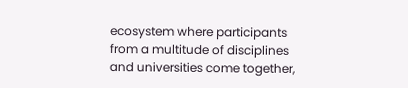ecosystem where participants from a multitude of disciplines and universities come together,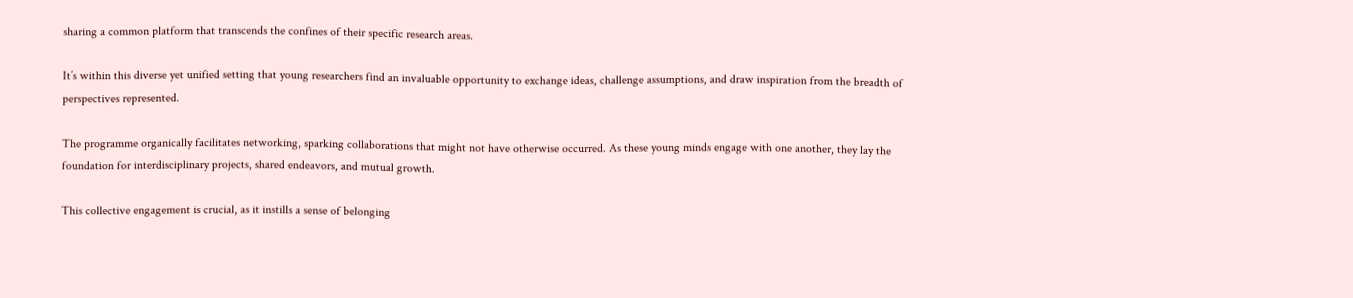sharing a common platform that transcends the confines of their specific research areas.

It’s within this diverse yet unified setting that young researchers find an invaluable opportunity to exchange ideas, challenge assumptions, and draw inspiration from the breadth of perspectives represented.

The programme organically facilitates networking, sparking collaborations that might not have otherwise occurred. As these young minds engage with one another, they lay the foundation for interdisciplinary projects, shared endeavors, and mutual growth.

This collective engagement is crucial, as it instills a sense of belonging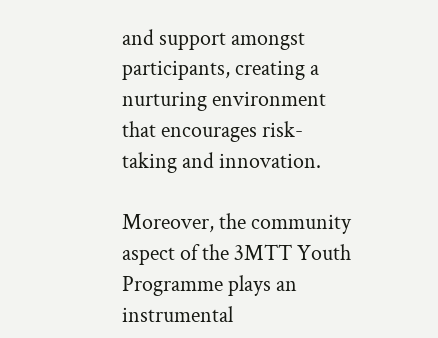and support amongst participants, creating a nurturing environment that encourages risk-taking and innovation.

Moreover, the community aspect of the 3MTT Youth Programme plays an instrumental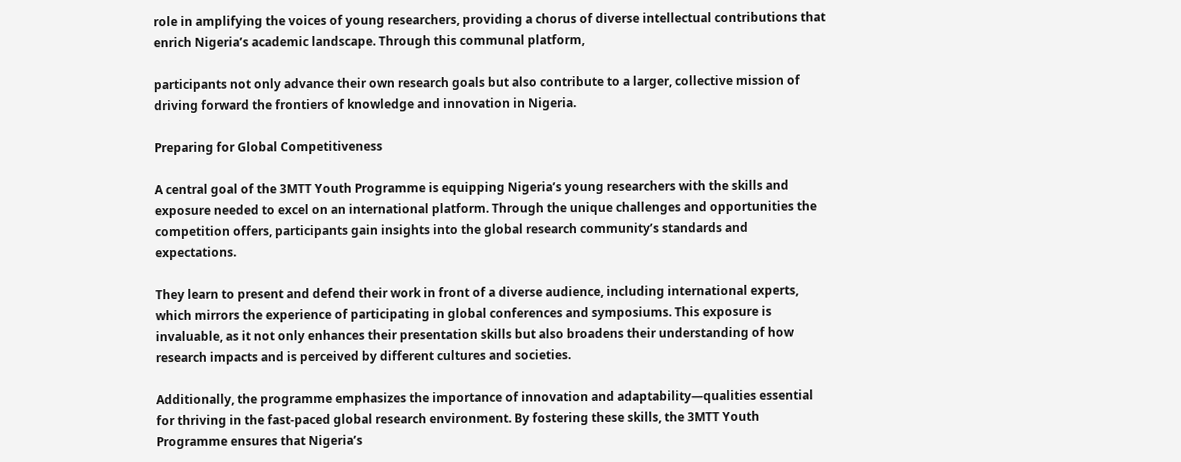role in amplifying the voices of young researchers, providing a chorus of diverse intellectual contributions that enrich Nigeria’s academic landscape. Through this communal platform,

participants not only advance their own research goals but also contribute to a larger, collective mission of driving forward the frontiers of knowledge and innovation in Nigeria.

Preparing for Global Competitiveness

A central goal of the 3MTT Youth Programme is equipping Nigeria’s young researchers with the skills and exposure needed to excel on an international platform. Through the unique challenges and opportunities the competition offers, participants gain insights into the global research community’s standards and expectations.

They learn to present and defend their work in front of a diverse audience, including international experts, which mirrors the experience of participating in global conferences and symposiums. This exposure is invaluable, as it not only enhances their presentation skills but also broadens their understanding of how research impacts and is perceived by different cultures and societies.

Additionally, the programme emphasizes the importance of innovation and adaptability—qualities essential for thriving in the fast-paced global research environment. By fostering these skills, the 3MTT Youth Programme ensures that Nigeria’s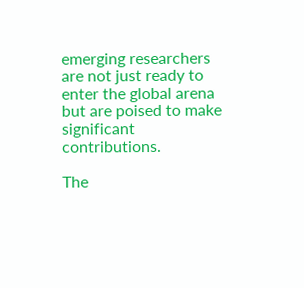emerging researchers are not just ready to enter the global arena but are poised to make significant contributions.

The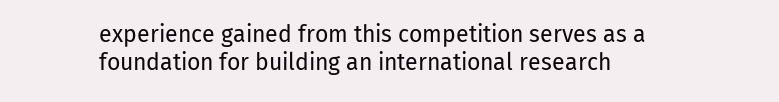experience gained from this competition serves as a foundation for building an international research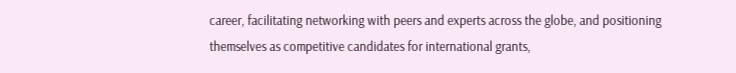career, facilitating networking with peers and experts across the globe, and positioning themselves as competitive candidates for international grants,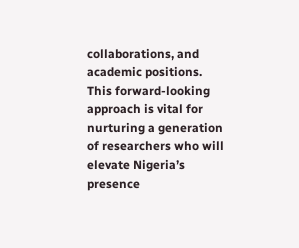collaborations, and academic positions. This forward-looking approach is vital for nurturing a generation of researchers who will elevate Nigeria’s presence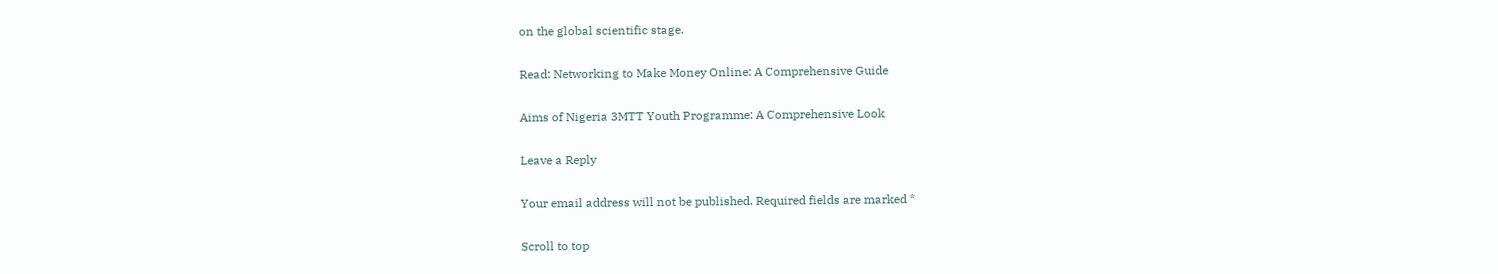on the global scientific stage.

Read: Networking to Make Money Online: A Comprehensive Guide

Aims of Nigeria 3MTT Youth Programme: A Comprehensive Look

Leave a Reply

Your email address will not be published. Required fields are marked *

Scroll to top